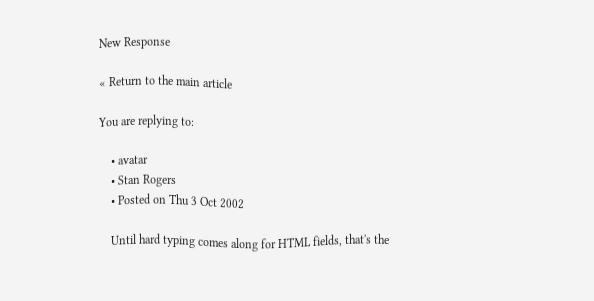New Response

« Return to the main article

You are replying to:

    • avatar
    • Stan Rogers
    • Posted on Thu 3 Oct 2002

    Until hard typing comes along for HTML fields, that's the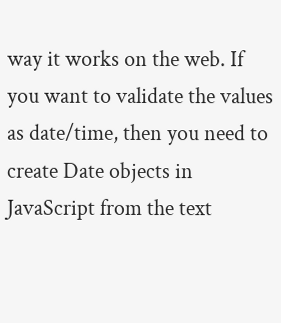way it works on the web. If you want to validate the values as date/time, then you need to create Date objects in JavaScript from the text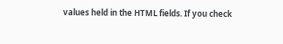values held in the HTML fields. If you check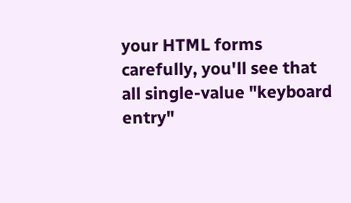your HTML forms carefully, you'll see that all single-value "keyboard entry"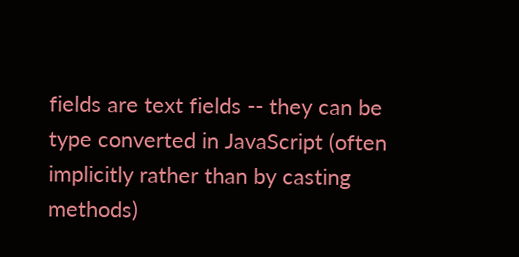fields are text fields -- they can be type converted in JavaScript (often implicitly rather than by casting methods)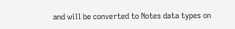and will be converted to Notes data types on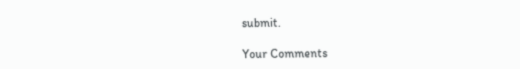submit.

Your Comments